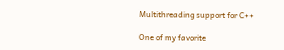Multithreading support for C++

One of my favorite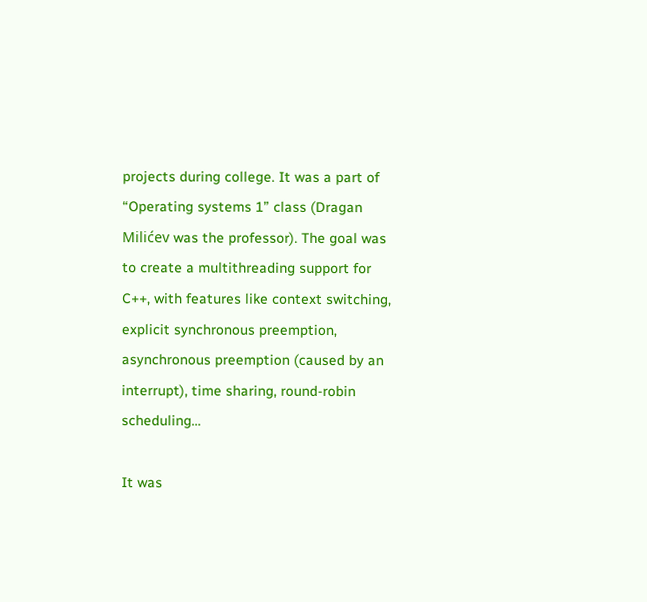projects during college. It was a part of “Operating systems 1” class (Dragan Milićev was the professor). The goal was to create a multithreading support for C++, with features like context switching, explicit synchronous preemption, asynchronous preemption (caused by an interrupt), time sharing, round-robin scheduling…

It was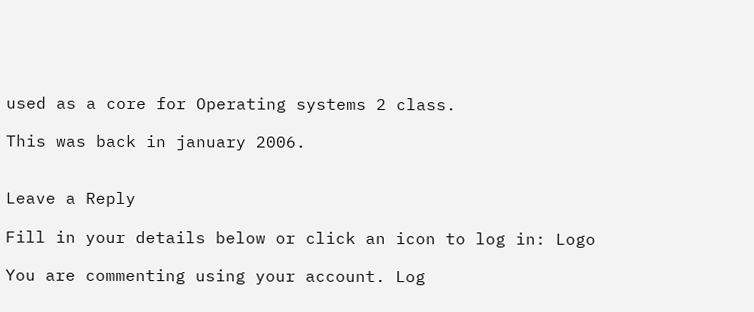used as a core for Operating systems 2 class.

This was back in january 2006.


Leave a Reply

Fill in your details below or click an icon to log in: Logo

You are commenting using your account. Log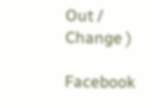Out /  Change )

Facebook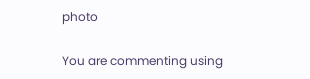photo

You are commenting using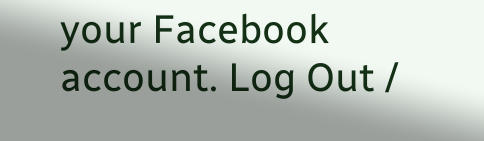your Facebook account. Log Out /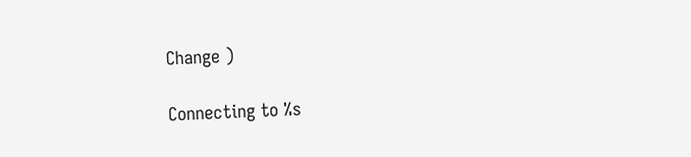Change )

Connecting to %s